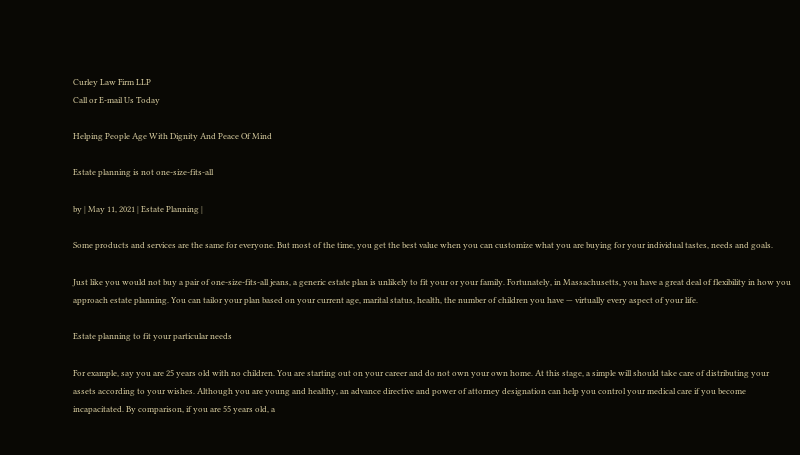Curley Law Firm LLP
Call or E-mail Us Today

Helping People Age With Dignity And Peace Of Mind

Estate planning is not one-size-fits-all

by | May 11, 2021 | Estate Planning |

Some products and services are the same for everyone. But most of the time, you get the best value when you can customize what you are buying for your individual tastes, needs and goals.

Just like you would not buy a pair of one-size-fits-all jeans, a generic estate plan is unlikely to fit your or your family. Fortunately, in Massachusetts, you have a great deal of flexibility in how you approach estate planning. You can tailor your plan based on your current age, marital status, health, the number of children you have — virtually every aspect of your life.

Estate planning to fit your particular needs

For example, say you are 25 years old with no children. You are starting out on your career and do not own your own home. At this stage, a simple will should take care of distributing your assets according to your wishes. Although you are young and healthy, an advance directive and power of attorney designation can help you control your medical care if you become incapacitated. By comparison, if you are 55 years old, a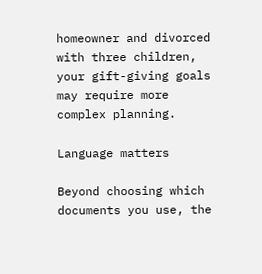homeowner and divorced with three children, your gift-giving goals may require more complex planning.

Language matters

Beyond choosing which documents you use, the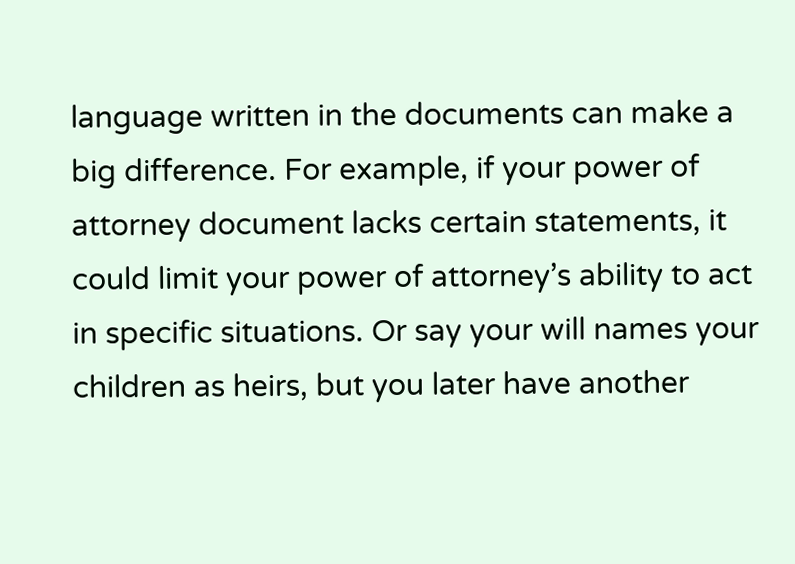language written in the documents can make a big difference. For example, if your power of attorney document lacks certain statements, it could limit your power of attorney’s ability to act in specific situations. Or say your will names your children as heirs, but you later have another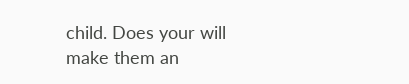child. Does your will make them an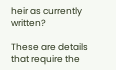heir as currently written?

These are details that require the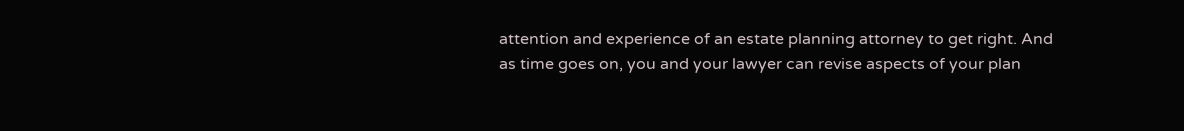attention and experience of an estate planning attorney to get right. And as time goes on, you and your lawyer can revise aspects of your plan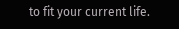to fit your current life.